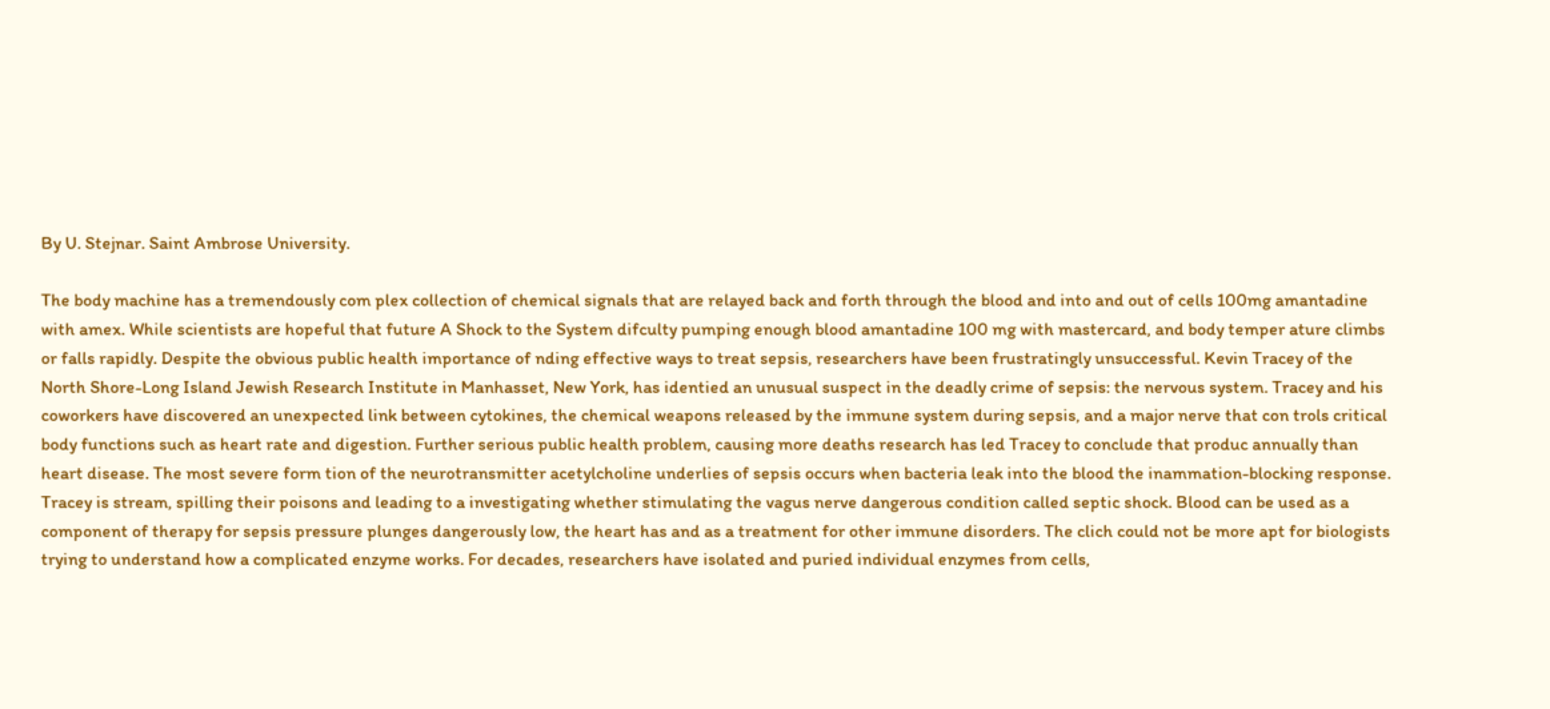By U. Stejnar. Saint Ambrose University.

The body machine has a tremendously com plex collection of chemical signals that are relayed back and forth through the blood and into and out of cells 100mg amantadine with amex. While scientists are hopeful that future A Shock to the System difculty pumping enough blood amantadine 100 mg with mastercard, and body temper ature climbs or falls rapidly. Despite the obvious public health importance of nding effective ways to treat sepsis, researchers have been frustratingly unsuccessful. Kevin Tracey of the North Shore-Long Island Jewish Research Institute in Manhasset, New York, has identied an unusual suspect in the deadly crime of sepsis: the nervous system. Tracey and his coworkers have discovered an unexpected link between cytokines, the chemical weapons released by the immune system during sepsis, and a major nerve that con trols critical body functions such as heart rate and digestion. Further serious public health problem, causing more deaths research has led Tracey to conclude that produc annually than heart disease. The most severe form tion of the neurotransmitter acetylcholine underlies of sepsis occurs when bacteria leak into the blood the inammation-blocking response. Tracey is stream, spilling their poisons and leading to a investigating whether stimulating the vagus nerve dangerous condition called septic shock. Blood can be used as a component of therapy for sepsis pressure plunges dangerously low, the heart has and as a treatment for other immune disorders. The clich could not be more apt for biologists trying to understand how a complicated enzyme works. For decades, researchers have isolated and puried individual enzymes from cells,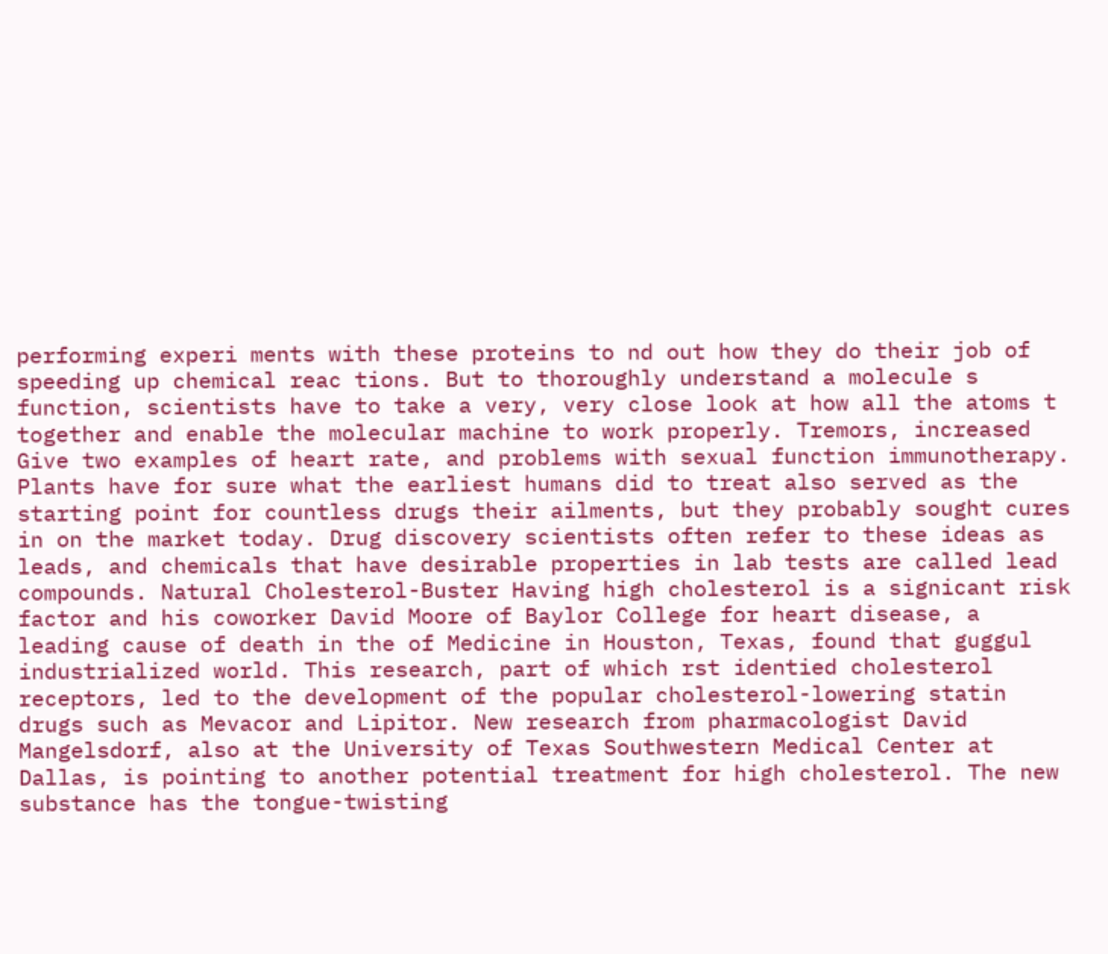performing experi ments with these proteins to nd out how they do their job of speeding up chemical reac tions. But to thoroughly understand a molecule s function, scientists have to take a very, very close look at how all the atoms t together and enable the molecular machine to work properly. Tremors, increased Give two examples of heart rate, and problems with sexual function immunotherapy. Plants have for sure what the earliest humans did to treat also served as the starting point for countless drugs their ailments, but they probably sought cures in on the market today. Drug discovery scientists often refer to these ideas as leads, and chemicals that have desirable properties in lab tests are called lead compounds. Natural Cholesterol-Buster Having high cholesterol is a signicant risk factor and his coworker David Moore of Baylor College for heart disease, a leading cause of death in the of Medicine in Houston, Texas, found that guggul industrialized world. This research, part of which rst identied cholesterol receptors, led to the development of the popular cholesterol-lowering statin drugs such as Mevacor and Lipitor. New research from pharmacologist David Mangelsdorf, also at the University of Texas Southwestern Medical Center at Dallas, is pointing to another potential treatment for high cholesterol. The new substance has the tongue-twisting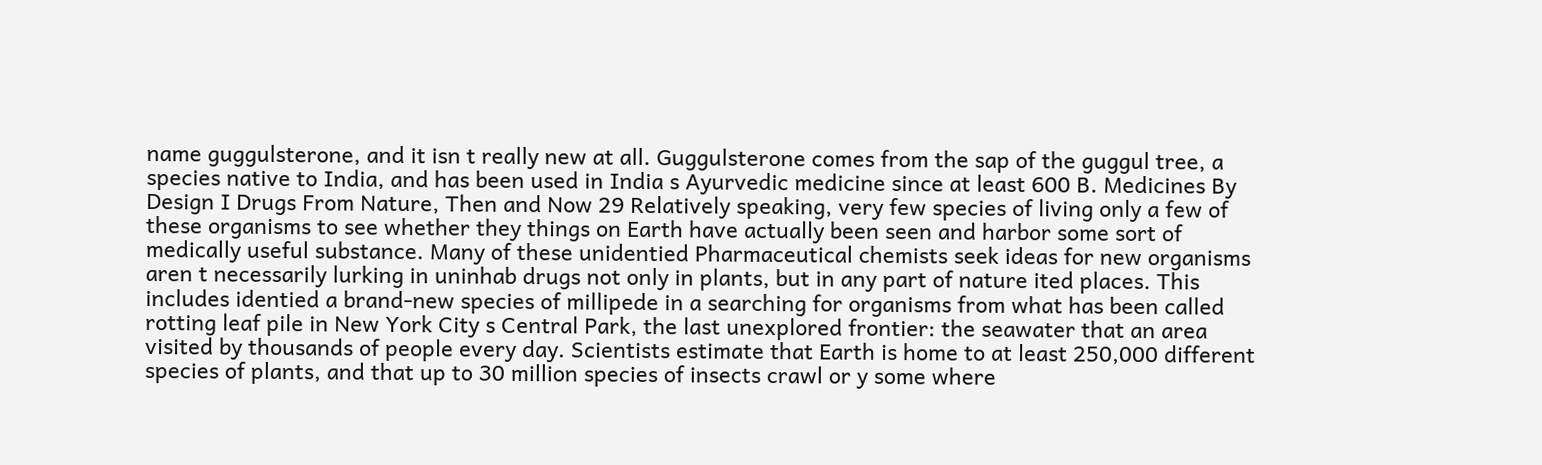name guggulsterone, and it isn t really new at all. Guggulsterone comes from the sap of the guggul tree, a species native to India, and has been used in India s Ayurvedic medicine since at least 600 B. Medicines By Design I Drugs From Nature, Then and Now 29 Relatively speaking, very few species of living only a few of these organisms to see whether they things on Earth have actually been seen and harbor some sort of medically useful substance. Many of these unidentied Pharmaceutical chemists seek ideas for new organisms aren t necessarily lurking in uninhab drugs not only in plants, but in any part of nature ited places. This includes identied a brand-new species of millipede in a searching for organisms from what has been called rotting leaf pile in New York City s Central Park, the last unexplored frontier: the seawater that an area visited by thousands of people every day. Scientists estimate that Earth is home to at least 250,000 different species of plants, and that up to 30 million species of insects crawl or y some where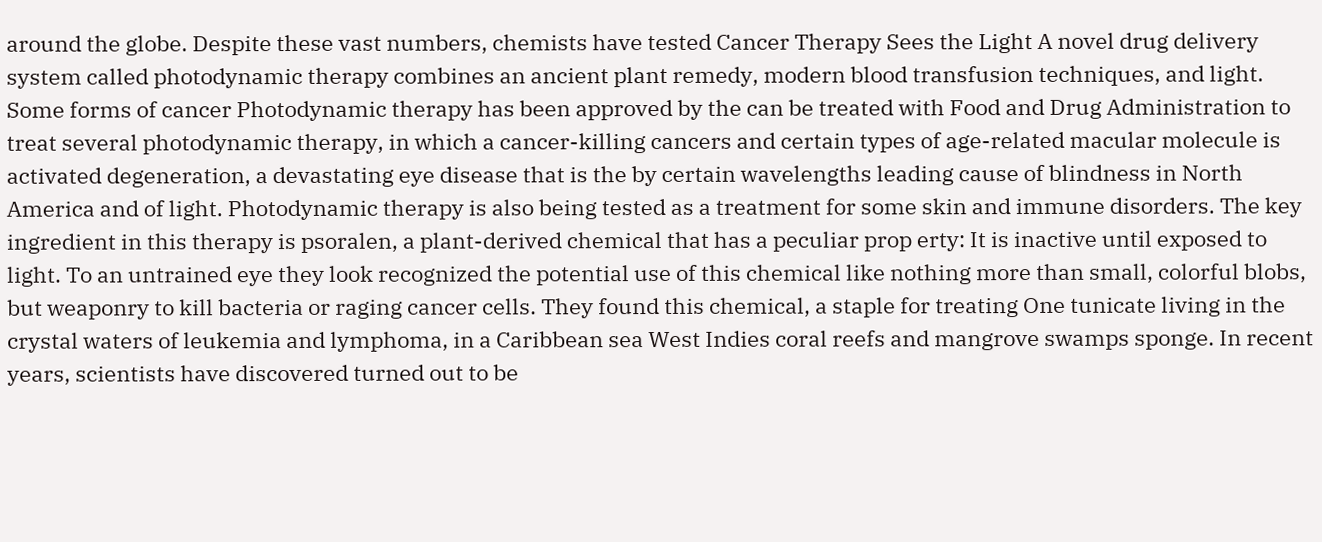around the globe. Despite these vast numbers, chemists have tested Cancer Therapy Sees the Light A novel drug delivery system called photodynamic therapy combines an ancient plant remedy, modern blood transfusion techniques, and light. Some forms of cancer Photodynamic therapy has been approved by the can be treated with Food and Drug Administration to treat several photodynamic therapy, in which a cancer-killing cancers and certain types of age-related macular molecule is activated degeneration, a devastating eye disease that is the by certain wavelengths leading cause of blindness in North America and of light. Photodynamic therapy is also being tested as a treatment for some skin and immune disorders. The key ingredient in this therapy is psoralen, a plant-derived chemical that has a peculiar prop erty: It is inactive until exposed to light. To an untrained eye they look recognized the potential use of this chemical like nothing more than small, colorful blobs, but weaponry to kill bacteria or raging cancer cells. They found this chemical, a staple for treating One tunicate living in the crystal waters of leukemia and lymphoma, in a Caribbean sea West Indies coral reefs and mangrove swamps sponge. In recent years, scientists have discovered turned out to be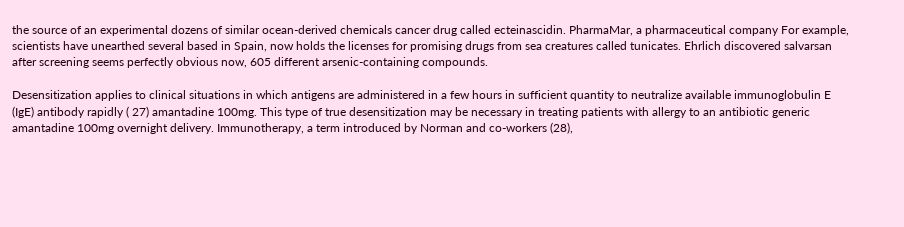the source of an experimental dozens of similar ocean-derived chemicals cancer drug called ecteinascidin. PharmaMar, a pharmaceutical company For example, scientists have unearthed several based in Spain, now holds the licenses for promising drugs from sea creatures called tunicates. Ehrlich discovered salvarsan after screening seems perfectly obvious now, 605 different arsenic-containing compounds.

Desensitization applies to clinical situations in which antigens are administered in a few hours in sufficient quantity to neutralize available immunoglobulin E (IgE) antibody rapidly ( 27) amantadine 100mg. This type of true desensitization may be necessary in treating patients with allergy to an antibiotic generic amantadine 100mg overnight delivery. Immunotherapy, a term introduced by Norman and co-workers (28),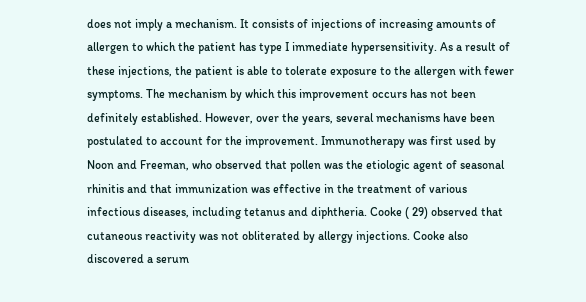does not imply a mechanism. It consists of injections of increasing amounts of allergen to which the patient has type I immediate hypersensitivity. As a result of these injections, the patient is able to tolerate exposure to the allergen with fewer symptoms. The mechanism by which this improvement occurs has not been definitely established. However, over the years, several mechanisms have been postulated to account for the improvement. Immunotherapy was first used by Noon and Freeman, who observed that pollen was the etiologic agent of seasonal rhinitis and that immunization was effective in the treatment of various infectious diseases, including tetanus and diphtheria. Cooke ( 29) observed that cutaneous reactivity was not obliterated by allergy injections. Cooke also discovered a serum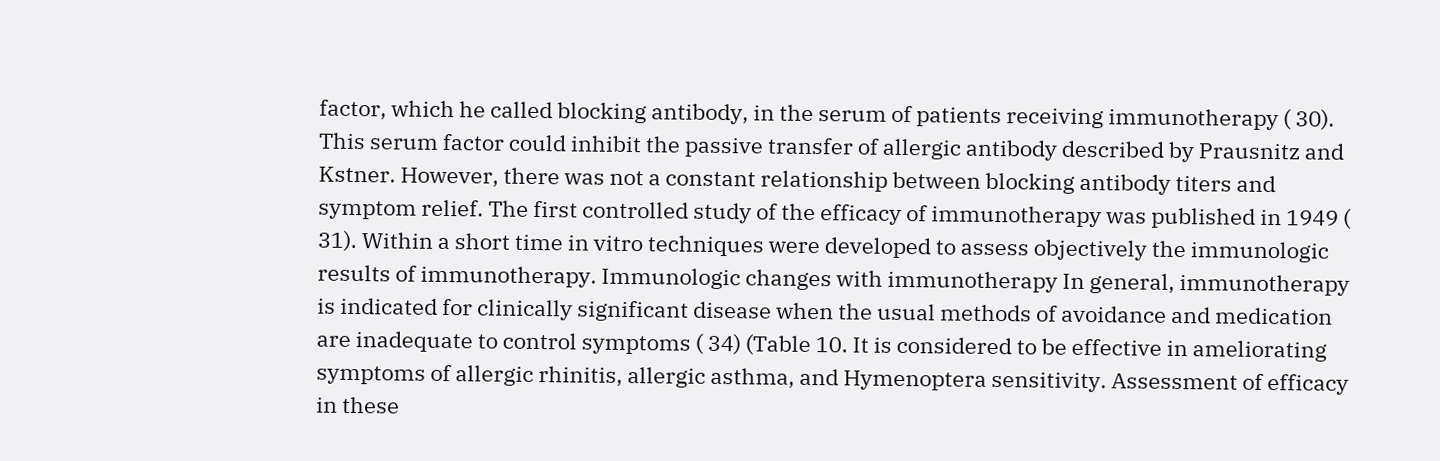factor, which he called blocking antibody, in the serum of patients receiving immunotherapy ( 30). This serum factor could inhibit the passive transfer of allergic antibody described by Prausnitz and Kstner. However, there was not a constant relationship between blocking antibody titers and symptom relief. The first controlled study of the efficacy of immunotherapy was published in 1949 ( 31). Within a short time in vitro techniques were developed to assess objectively the immunologic results of immunotherapy. Immunologic changes with immunotherapy In general, immunotherapy is indicated for clinically significant disease when the usual methods of avoidance and medication are inadequate to control symptoms ( 34) (Table 10. It is considered to be effective in ameliorating symptoms of allergic rhinitis, allergic asthma, and Hymenoptera sensitivity. Assessment of efficacy in these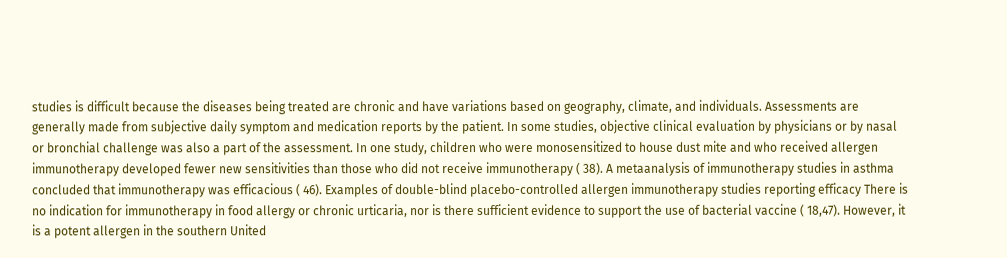studies is difficult because the diseases being treated are chronic and have variations based on geography, climate, and individuals. Assessments are generally made from subjective daily symptom and medication reports by the patient. In some studies, objective clinical evaluation by physicians or by nasal or bronchial challenge was also a part of the assessment. In one study, children who were monosensitized to house dust mite and who received allergen immunotherapy developed fewer new sensitivities than those who did not receive immunotherapy ( 38). A metaanalysis of immunotherapy studies in asthma concluded that immunotherapy was efficacious ( 46). Examples of double-blind placebo-controlled allergen immunotherapy studies reporting efficacy There is no indication for immunotherapy in food allergy or chronic urticaria, nor is there sufficient evidence to support the use of bacterial vaccine ( 18,47). However, it is a potent allergen in the southern United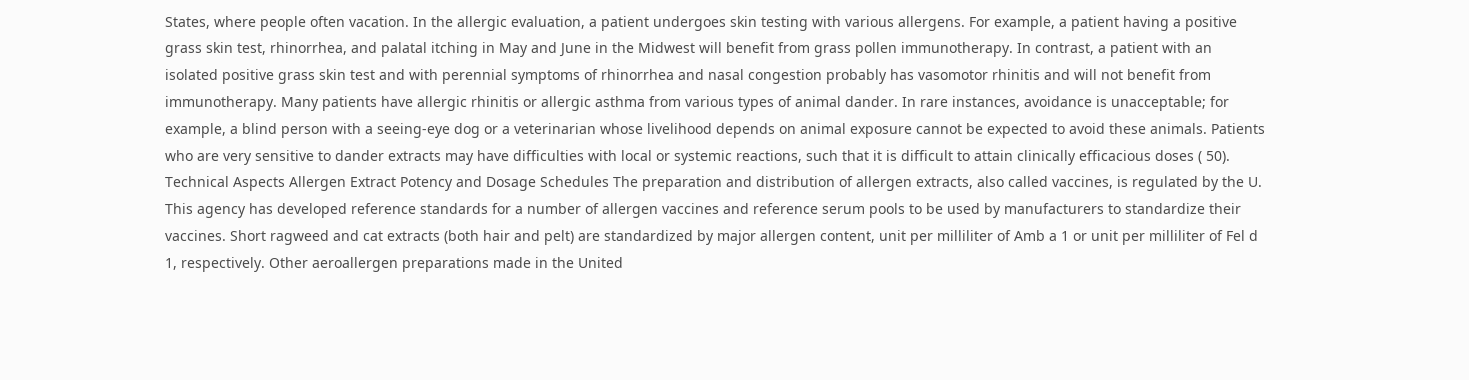States, where people often vacation. In the allergic evaluation, a patient undergoes skin testing with various allergens. For example, a patient having a positive grass skin test, rhinorrhea, and palatal itching in May and June in the Midwest will benefit from grass pollen immunotherapy. In contrast, a patient with an isolated positive grass skin test and with perennial symptoms of rhinorrhea and nasal congestion probably has vasomotor rhinitis and will not benefit from immunotherapy. Many patients have allergic rhinitis or allergic asthma from various types of animal dander. In rare instances, avoidance is unacceptable; for example, a blind person with a seeing-eye dog or a veterinarian whose livelihood depends on animal exposure cannot be expected to avoid these animals. Patients who are very sensitive to dander extracts may have difficulties with local or systemic reactions, such that it is difficult to attain clinically efficacious doses ( 50). Technical Aspects Allergen Extract Potency and Dosage Schedules The preparation and distribution of allergen extracts, also called vaccines, is regulated by the U. This agency has developed reference standards for a number of allergen vaccines and reference serum pools to be used by manufacturers to standardize their vaccines. Short ragweed and cat extracts (both hair and pelt) are standardized by major allergen content, unit per milliliter of Amb a 1 or unit per milliliter of Fel d 1, respectively. Other aeroallergen preparations made in the United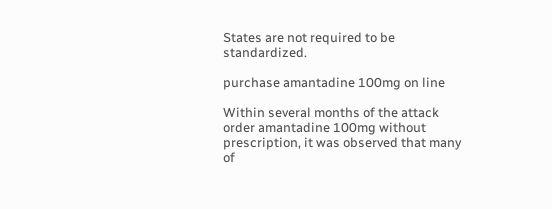States are not required to be standardized.

purchase amantadine 100mg on line

Within several months of the attack order amantadine 100mg without prescription, it was observed that many of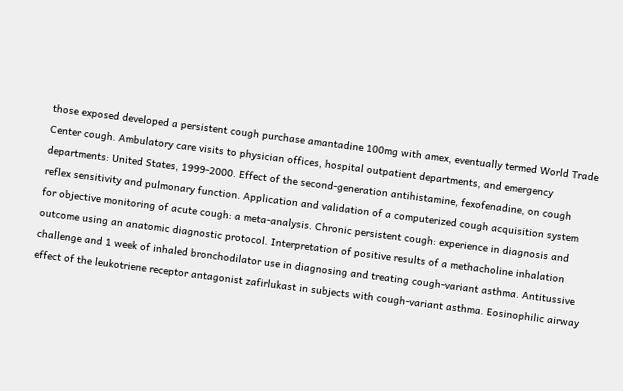those exposed developed a persistent cough purchase amantadine 100mg with amex, eventually termed World Trade Center cough. Ambulatory care visits to physician offices, hospital outpatient departments, and emergency departments: United States, 1999-2000. Effect of the second-generation antihistamine, fexofenadine, on cough reflex sensitivity and pulmonary function. Application and validation of a computerized cough acquisition system for objective monitoring of acute cough: a meta-analysis. Chronic persistent cough: experience in diagnosis and outcome using an anatomic diagnostic protocol. Interpretation of positive results of a methacholine inhalation challenge and 1 week of inhaled bronchodilator use in diagnosing and treating cough-variant asthma. Antitussive effect of the leukotriene receptor antagonist zafirlukast in subjects with cough-variant asthma. Eosinophilic airway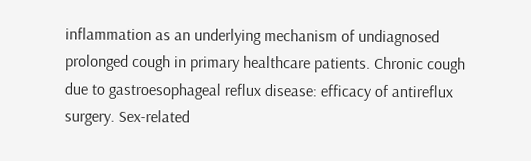inflammation as an underlying mechanism of undiagnosed prolonged cough in primary healthcare patients. Chronic cough due to gastroesophageal reflux disease: efficacy of antireflux surgery. Sex-related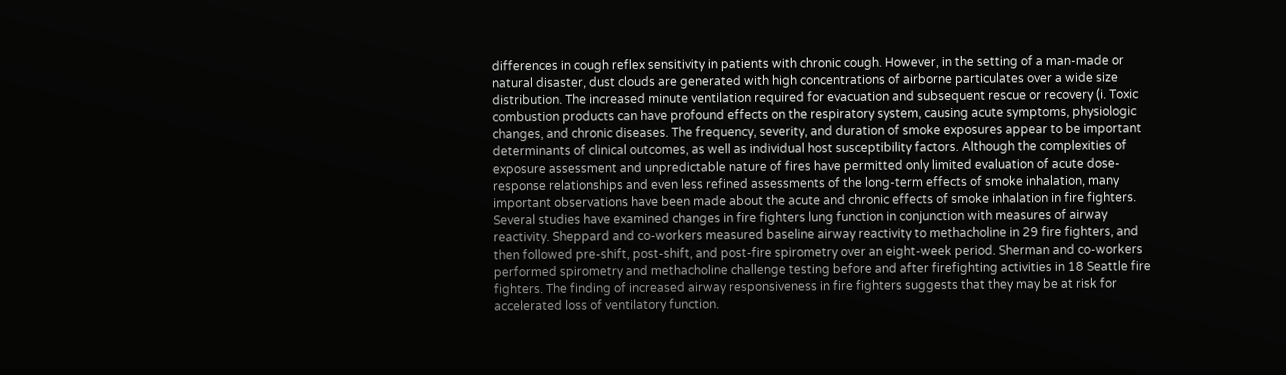differences in cough reflex sensitivity in patients with chronic cough. However, in the setting of a man-made or natural disaster, dust clouds are generated with high concentrations of airborne particulates over a wide size distribution. The increased minute ventilation required for evacuation and subsequent rescue or recovery (i. Toxic combustion products can have profound effects on the respiratory system, causing acute symptoms, physiologic changes, and chronic diseases. The frequency, severity, and duration of smoke exposures appear to be important determinants of clinical outcomes, as well as individual host susceptibility factors. Although the complexities of exposure assessment and unpredictable nature of fires have permitted only limited evaluation of acute dose-response relationships and even less refined assessments of the long-term effects of smoke inhalation, many important observations have been made about the acute and chronic effects of smoke inhalation in fire fighters. Several studies have examined changes in fire fighters lung function in conjunction with measures of airway reactivity. Sheppard and co-workers measured baseline airway reactivity to methacholine in 29 fire fighters, and then followed pre-shift, post-shift, and post-fire spirometry over an eight-week period. Sherman and co-workers performed spirometry and methacholine challenge testing before and after firefighting activities in 18 Seattle fire fighters. The finding of increased airway responsiveness in fire fighters suggests that they may be at risk for accelerated loss of ventilatory function.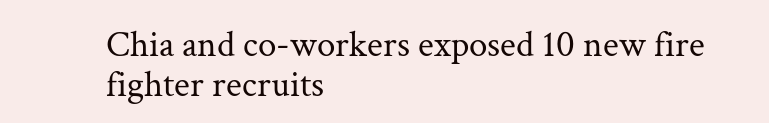Chia and co-workers exposed 10 new fire fighter recruits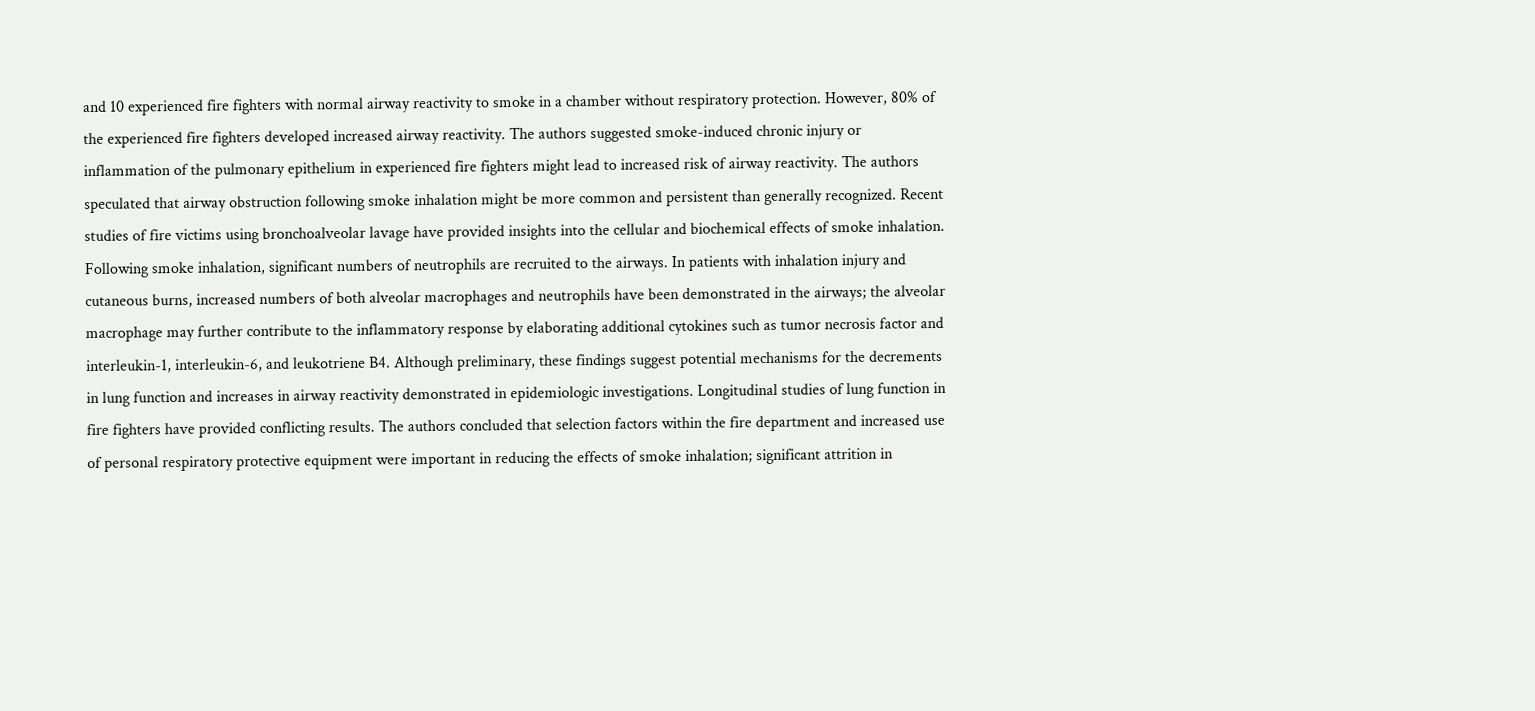and 10 experienced fire fighters with normal airway reactivity to smoke in a chamber without respiratory protection. However, 80% of the experienced fire fighters developed increased airway reactivity. The authors suggested smoke-induced chronic injury or inflammation of the pulmonary epithelium in experienced fire fighters might lead to increased risk of airway reactivity. The authors speculated that airway obstruction following smoke inhalation might be more common and persistent than generally recognized. Recent studies of fire victims using bronchoalveolar lavage have provided insights into the cellular and biochemical effects of smoke inhalation. Following smoke inhalation, significant numbers of neutrophils are recruited to the airways. In patients with inhalation injury and cutaneous burns, increased numbers of both alveolar macrophages and neutrophils have been demonstrated in the airways; the alveolar macrophage may further contribute to the inflammatory response by elaborating additional cytokines such as tumor necrosis factor and interleukin-1, interleukin-6, and leukotriene B4. Although preliminary, these findings suggest potential mechanisms for the decrements in lung function and increases in airway reactivity demonstrated in epidemiologic investigations. Longitudinal studies of lung function in fire fighters have provided conflicting results. The authors concluded that selection factors within the fire department and increased use of personal respiratory protective equipment were important in reducing the effects of smoke inhalation; significant attrition in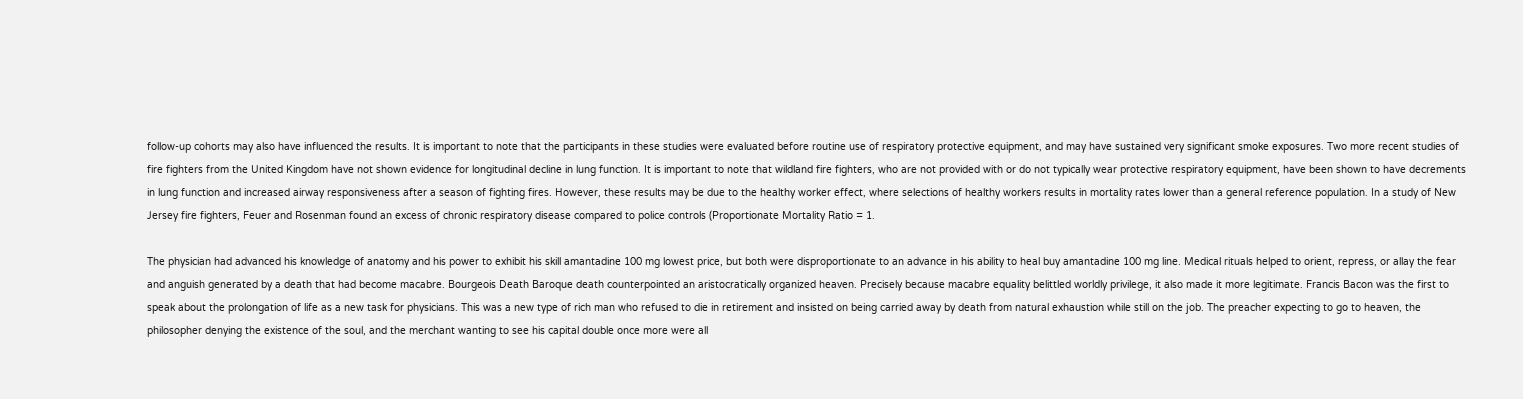follow-up cohorts may also have influenced the results. It is important to note that the participants in these studies were evaluated before routine use of respiratory protective equipment, and may have sustained very significant smoke exposures. Two more recent studies of fire fighters from the United Kingdom have not shown evidence for longitudinal decline in lung function. It is important to note that wildland fire fighters, who are not provided with or do not typically wear protective respiratory equipment, have been shown to have decrements in lung function and increased airway responsiveness after a season of fighting fires. However, these results may be due to the healthy worker effect, where selections of healthy workers results in mortality rates lower than a general reference population. In a study of New Jersey fire fighters, Feuer and Rosenman found an excess of chronic respiratory disease compared to police controls (Proportionate Mortality Ratio = 1.

The physician had advanced his knowledge of anatomy and his power to exhibit his skill amantadine 100 mg lowest price, but both were disproportionate to an advance in his ability to heal buy amantadine 100 mg line. Medical rituals helped to orient, repress, or allay the fear and anguish generated by a death that had become macabre. Bourgeois Death Baroque death counterpointed an aristocratically organized heaven. Precisely because macabre equality belittled worldly privilege, it also made it more legitimate. Francis Bacon was the first to speak about the prolongation of life as a new task for physicians. This was a new type of rich man who refused to die in retirement and insisted on being carried away by death from natural exhaustion while still on the job. The preacher expecting to go to heaven, the philosopher denying the existence of the soul, and the merchant wanting to see his capital double once more were all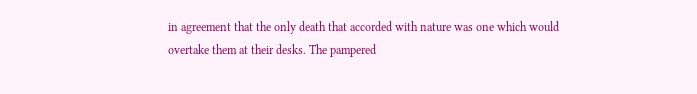in agreement that the only death that accorded with nature was one which would overtake them at their desks. The pampered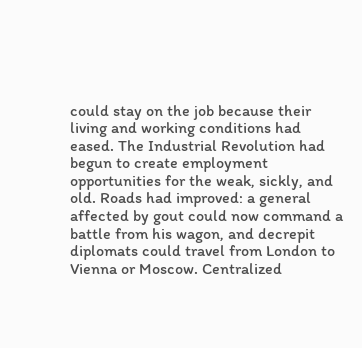could stay on the job because their living and working conditions had eased. The Industrial Revolution had begun to create employment opportunities for the weak, sickly, and old. Roads had improved: a general affected by gout could now command a battle from his wagon, and decrepit diplomats could travel from London to Vienna or Moscow. Centralized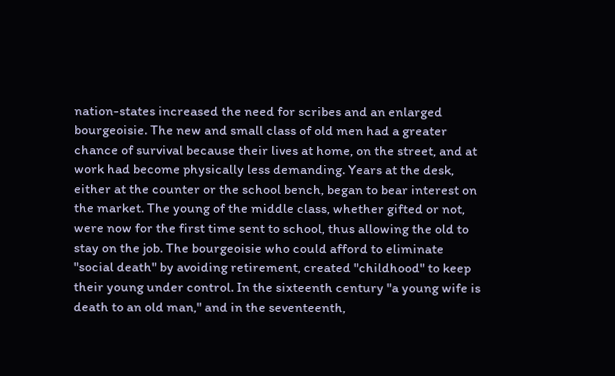nation-states increased the need for scribes and an enlarged bourgeoisie. The new and small class of old men had a greater chance of survival because their lives at home, on the street, and at work had become physically less demanding. Years at the desk, either at the counter or the school bench, began to bear interest on the market. The young of the middle class, whether gifted or not, were now for the first time sent to school, thus allowing the old to stay on the job. The bourgeoisie who could afford to eliminate "social death" by avoiding retirement, created "childhood" to keep their young under control. In the sixteenth century "a young wife is death to an old man," and in the seventeenth,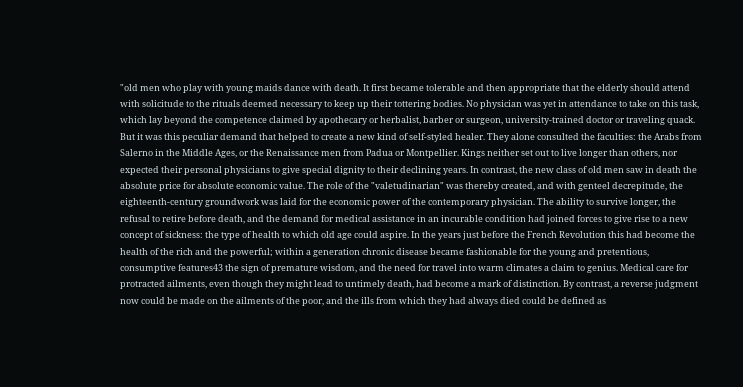"old men who play with young maids dance with death. It first became tolerable and then appropriate that the elderly should attend with solicitude to the rituals deemed necessary to keep up their tottering bodies. No physician was yet in attendance to take on this task, which lay beyond the competence claimed by apothecary or herbalist, barber or surgeon, university-trained doctor or traveling quack. But it was this peculiar demand that helped to create a new kind of self-styled healer. They alone consulted the faculties: the Arabs from Salerno in the Middle Ages, or the Renaissance men from Padua or Montpellier. Kings neither set out to live longer than others, nor expected their personal physicians to give special dignity to their declining years. In contrast, the new class of old men saw in death the absolute price for absolute economic value. The role of the "valetudinarian" was thereby created, and with genteel decrepitude, the eighteenth-century groundwork was laid for the economic power of the contemporary physician. The ability to survive longer, the refusal to retire before death, and the demand for medical assistance in an incurable condition had joined forces to give rise to a new concept of sickness: the type of health to which old age could aspire. In the years just before the French Revolution this had become the health of the rich and the powerful; within a generation chronic disease became fashionable for the young and pretentious, consumptive features43 the sign of premature wisdom, and the need for travel into warm climates a claim to genius. Medical care for protracted ailments, even though they might lead to untimely death, had become a mark of distinction. By contrast, a reverse judgment now could be made on the ailments of the poor, and the ills from which they had always died could be defined as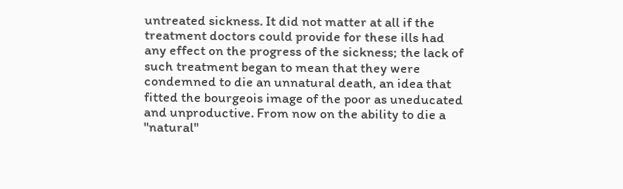untreated sickness. It did not matter at all if the treatment doctors could provide for these ills had any effect on the progress of the sickness; the lack of such treatment began to mean that they were condemned to die an unnatural death, an idea that fitted the bourgeois image of the poor as uneducated and unproductive. From now on the ability to die a "natural"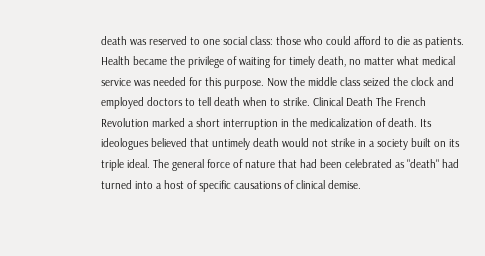death was reserved to one social class: those who could afford to die as patients. Health became the privilege of waiting for timely death, no matter what medical service was needed for this purpose. Now the middle class seized the clock and employed doctors to tell death when to strike. Clinical Death The French Revolution marked a short interruption in the medicalization of death. Its ideologues believed that untimely death would not strike in a society built on its triple ideal. The general force of nature that had been celebrated as "death" had turned into a host of specific causations of clinical demise.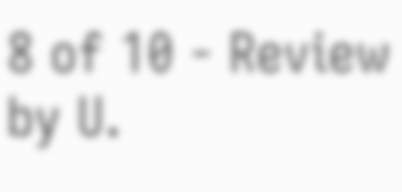8 of 10 - Review by U.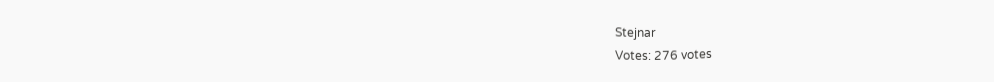Stejnar
Votes: 276 votes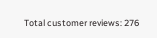Total customer reviews: 276